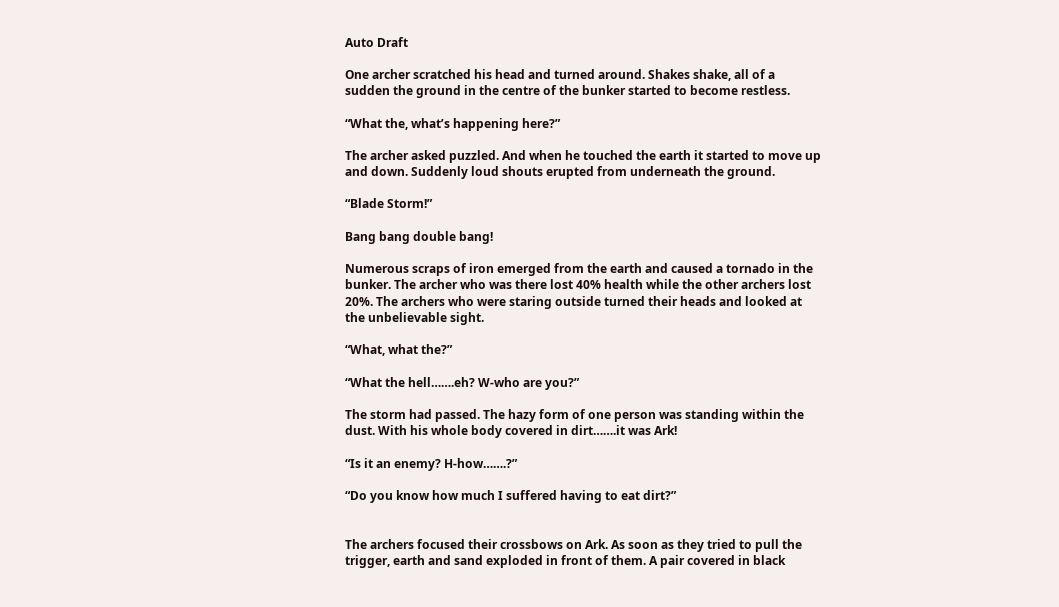Auto Draft

One archer scratched his head and turned around. Shakes shake, all of a sudden the ground in the centre of the bunker started to become restless.

“What the, what’s happening here?”

The archer asked puzzled. And when he touched the earth it started to move up and down. Suddenly loud shouts erupted from underneath the ground.

“Blade Storm!”

Bang bang double bang!

Numerous scraps of iron emerged from the earth and caused a tornado in the bunker. The archer who was there lost 40% health while the other archers lost 20%. The archers who were staring outside turned their heads and looked at the unbelievable sight.

“What, what the?”

“What the hell…….eh? W-who are you?”

The storm had passed. The hazy form of one person was standing within the dust. With his whole body covered in dirt…….it was Ark!

“Is it an enemy? H-how…….?”

“Do you know how much I suffered having to eat dirt?”


The archers focused their crossbows on Ark. As soon as they tried to pull the trigger, earth and sand exploded in front of them. A pair covered in black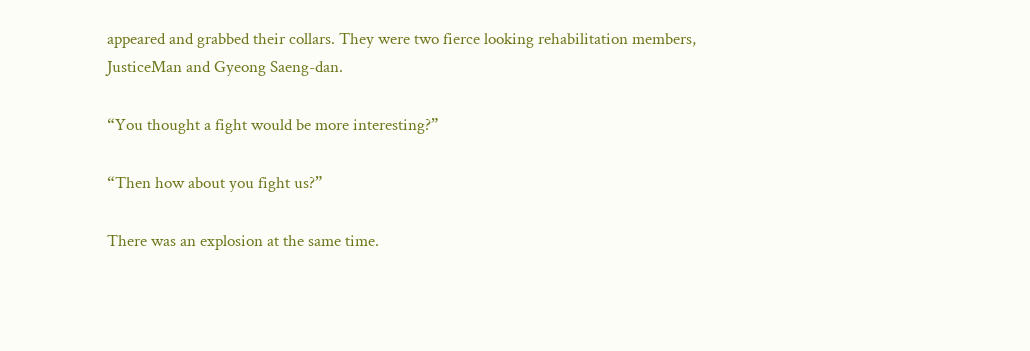appeared and grabbed their collars. They were two fierce looking rehabilitation members, JusticeMan and Gyeong Saeng-dan.

“You thought a fight would be more interesting?”

“Then how about you fight us?”

There was an explosion at the same time.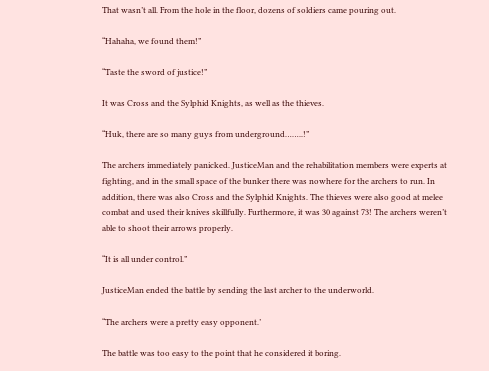That wasn’t all. From the hole in the floor, dozens of soldiers came pouring out.

“Hahaha, we found them!”

“Taste the sword of justice!”

It was Cross and the Sylphid Knights, as well as the thieves.

“Huk, there are so many guys from underground……..!”

The archers immediately panicked. JusticeMan and the rehabilitation members were experts at fighting, and in the small space of the bunker there was nowhere for the archers to run. In addition, there was also Cross and the Sylphid Knights. The thieves were also good at melee combat and used their knives skillfully. Furthermore, it was 30 against 73! The archers weren’t able to shoot their arrows properly.

“It is all under control.”

JusticeMan ended the battle by sending the last archer to the underworld.

“The archers were a pretty easy opponent.’

The battle was too easy to the point that he considered it boring.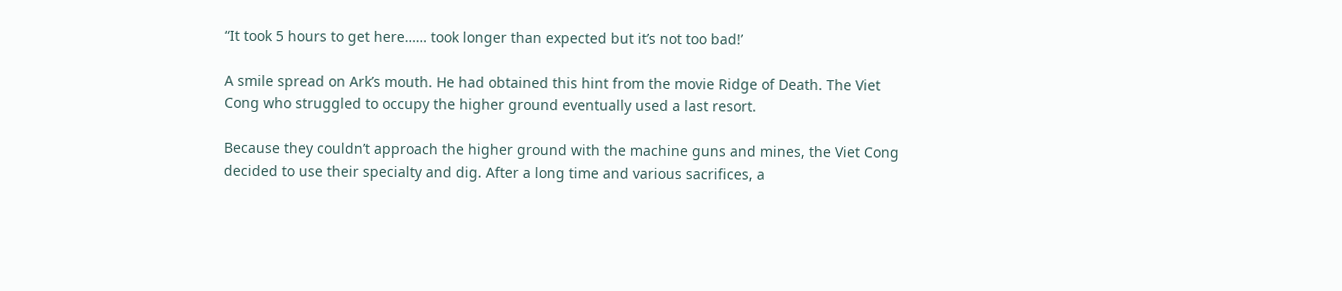“It took 5 hours to get here…… took longer than expected but it’s not too bad!’

A smile spread on Ark’s mouth. He had obtained this hint from the movie Ridge of Death. The Viet Cong who struggled to occupy the higher ground eventually used a last resort.

Because they couldn’t approach the higher ground with the machine guns and mines, the Viet Cong decided to use their specialty and dig. After a long time and various sacrifices, a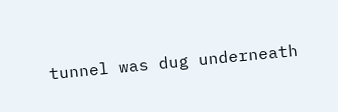tunnel was dug underneath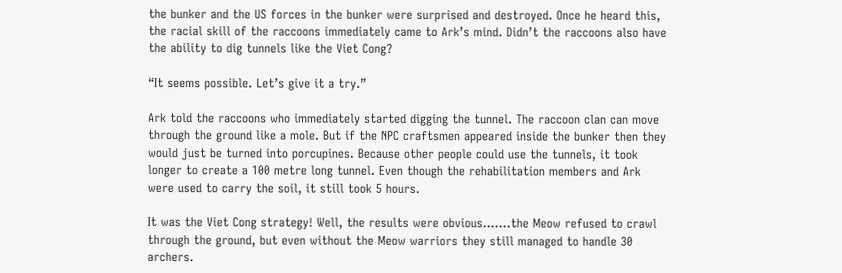the bunker and the US forces in the bunker were surprised and destroyed. Once he heard this, the racial skill of the raccoons immediately came to Ark’s mind. Didn’t the raccoons also have the ability to dig tunnels like the Viet Cong?

“It seems possible. Let’s give it a try.”

Ark told the raccoons who immediately started digging the tunnel. The raccoon clan can move through the ground like a mole. But if the NPC craftsmen appeared inside the bunker then they would just be turned into porcupines. Because other people could use the tunnels, it took longer to create a 100 metre long tunnel. Even though the rehabilitation members and Ark were used to carry the soil, it still took 5 hours.

It was the Viet Cong strategy! Well, the results were obvious…….the Meow refused to crawl through the ground, but even without the Meow warriors they still managed to handle 30 archers.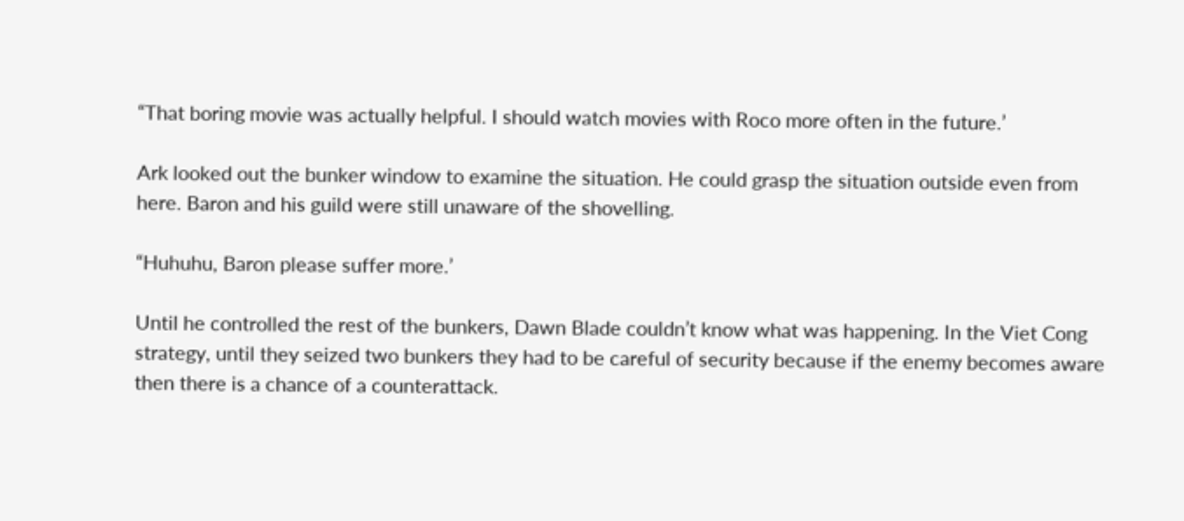“That boring movie was actually helpful. I should watch movies with Roco more often in the future.’

Ark looked out the bunker window to examine the situation. He could grasp the situation outside even from here. Baron and his guild were still unaware of the shovelling.

“Huhuhu, Baron please suffer more.’

Until he controlled the rest of the bunkers, Dawn Blade couldn’t know what was happening. In the Viet Cong strategy, until they seized two bunkers they had to be careful of security because if the enemy becomes aware then there is a chance of a counterattack.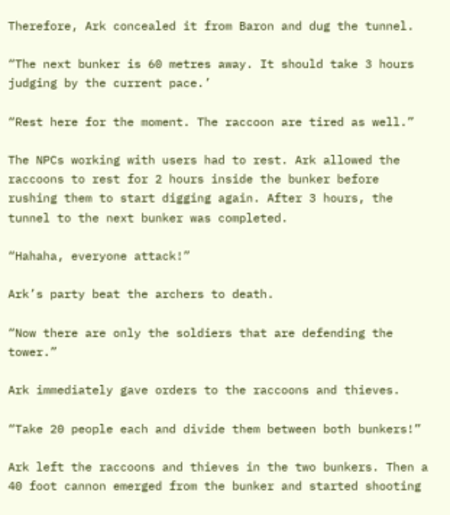Therefore, Ark concealed it from Baron and dug the tunnel.

“The next bunker is 60 metres away. It should take 3 hours judging by the current pace.’

“Rest here for the moment. The raccoon are tired as well.”

The NPCs working with users had to rest. Ark allowed the raccoons to rest for 2 hours inside the bunker before rushing them to start digging again. After 3 hours, the tunnel to the next bunker was completed.

“Hahaha, everyone attack!”

Ark’s party beat the archers to death.

“Now there are only the soldiers that are defending the tower.”

Ark immediately gave orders to the raccoons and thieves.

“Take 20 people each and divide them between both bunkers!”

Ark left the raccoons and thieves in the two bunkers. Then a 40 foot cannon emerged from the bunker and started shooting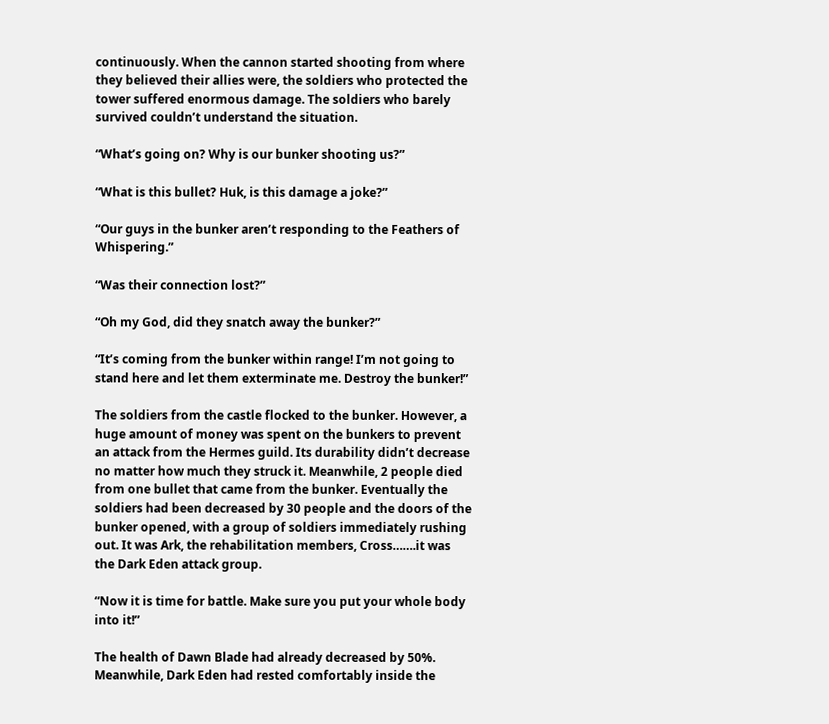continuously. When the cannon started shooting from where they believed their allies were, the soldiers who protected the tower suffered enormous damage. The soldiers who barely survived couldn’t understand the situation.

“What’s going on? Why is our bunker shooting us?”

“What is this bullet? Huk, is this damage a joke?”

“Our guys in the bunker aren’t responding to the Feathers of Whispering.”

“Was their connection lost?”

“Oh my God, did they snatch away the bunker?”

“It’s coming from the bunker within range! I’m not going to stand here and let them exterminate me. Destroy the bunker!”

The soldiers from the castle flocked to the bunker. However, a huge amount of money was spent on the bunkers to prevent an attack from the Hermes guild. Its durability didn’t decrease no matter how much they struck it. Meanwhile, 2 people died from one bullet that came from the bunker. Eventually the soldiers had been decreased by 30 people and the doors of the bunker opened, with a group of soldiers immediately rushing out. It was Ark, the rehabilitation members, Cross…….it was the Dark Eden attack group.

“Now it is time for battle. Make sure you put your whole body into it!”

The health of Dawn Blade had already decreased by 50%. Meanwhile, Dark Eden had rested comfortably inside the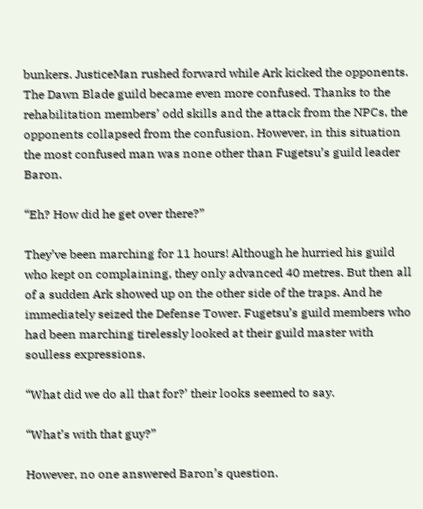bunkers. JusticeMan rushed forward while Ark kicked the opponents. The Dawn Blade guild became even more confused. Thanks to the rehabilitation members’ odd skills and the attack from the NPCs, the opponents collapsed from the confusion. However, in this situation the most confused man was none other than Fugetsu’s guild leader Baron.

“Eh? How did he get over there?”

They’ve been marching for 11 hours! Although he hurried his guild who kept on complaining, they only advanced 40 metres. But then all of a sudden Ark showed up on the other side of the traps. And he immediately seized the Defense Tower. Fugetsu’s guild members who had been marching tirelessly looked at their guild master with soulless expressions.

“What did we do all that for?’ their looks seemed to say.

“What’s with that guy?”

However, no one answered Baron’s question.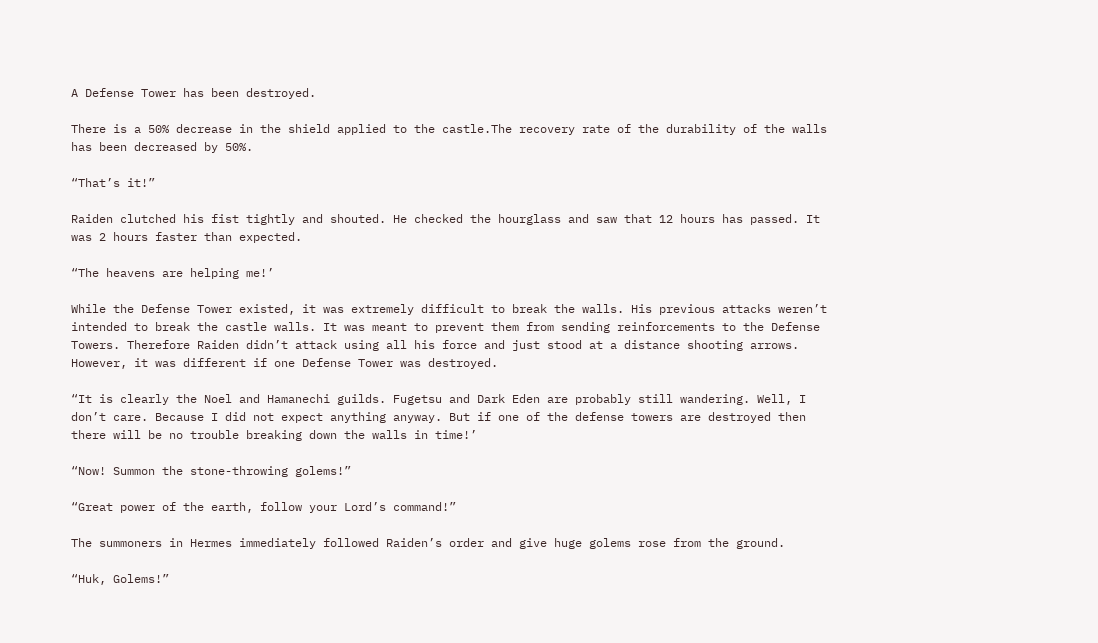A Defense Tower has been destroyed.

There is a 50% decrease in the shield applied to the castle.The recovery rate of the durability of the walls has been decreased by 50%.

“That’s it!”

Raiden clutched his fist tightly and shouted. He checked the hourglass and saw that 12 hours has passed. It was 2 hours faster than expected.

“The heavens are helping me!’

While the Defense Tower existed, it was extremely difficult to break the walls. His previous attacks weren’t intended to break the castle walls. It was meant to prevent them from sending reinforcements to the Defense Towers. Therefore Raiden didn’t attack using all his force and just stood at a distance shooting arrows. However, it was different if one Defense Tower was destroyed.

“It is clearly the Noel and Hamanechi guilds. Fugetsu and Dark Eden are probably still wandering. Well, I don’t care. Because I did not expect anything anyway. But if one of the defense towers are destroyed then there will be no trouble breaking down the walls in time!’

“Now! Summon the stone-throwing golems!”

“Great power of the earth, follow your Lord’s command!”

The summoners in Hermes immediately followed Raiden’s order and give huge golems rose from the ground.

“Huk, Golems!”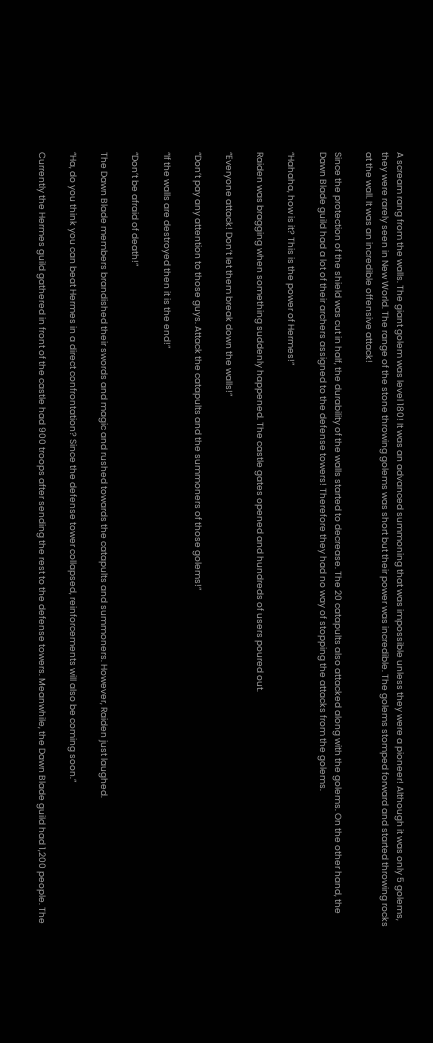A scream rang from the walls. The giant golem was level 180! It was an advanced summoning that was impossible unless they were a pioneer! Although it was only 5 golems, they were rarely seen in New World. The range of the stone throwing golems was short but their power was incredible. The golems stomped forward and started throwing rocks at the wall. It was an incredible offensive attack!

Since the protection of the shield was cut in half, the durability of the walls started to decrease. The 20 catapults also attacked along with the golems. On the other hand, the Dawn Blade guild had a lot of their archers assigned to the defense towers! Therefore they had no way of stopping the attacks from the golems.

“Hahaha, how is it? This is the power of Hermes!”

Raiden was bragging when something suddenly happened. The castle gates opened and hundreds of users poured out.

“Everyone attack! Don’t let them break down the walls!”

“Don’t pay any attention to those guys. Attack the catapults and the summoners of those golems!”

“If the walls are destroyed then it is the end!”

“Don’t be afraid of death!”

The Dawn Blade members brandished their swords and magic and rushed towards the catapults and summoners. However, Raiden just laughed.

“Ha, do you think you can beat Hermes in a direct confrontation? Since the defense tower collapsed, reinforcements will also be coming soon.”

Currently the Hermes guild gathered in front of the castle had 900 troops after sending the rest to the defense towers. Meanwhile, the Dawn Blade guild had 1,200 people. The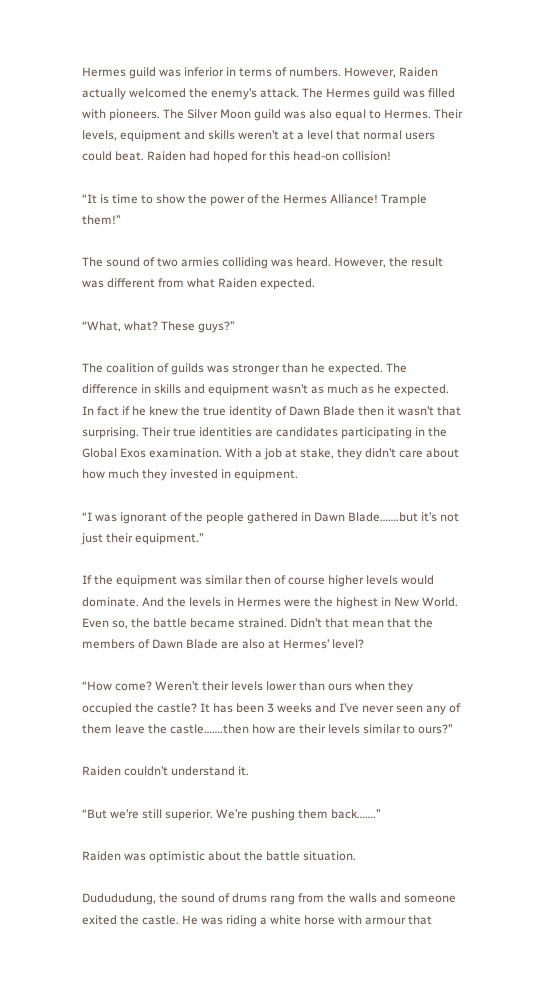Hermes guild was inferior in terms of numbers. However, Raiden actually welcomed the enemy’s attack. The Hermes guild was filled with pioneers. The Silver Moon guild was also equal to Hermes. Their levels, equipment and skills weren’t at a level that normal users could beat. Raiden had hoped for this head-on collision!

“It is time to show the power of the Hermes Alliance! Trample them!”

The sound of two armies colliding was heard. However, the result was different from what Raiden expected.

“What, what? These guys?”

The coalition of guilds was stronger than he expected. The difference in skills and equipment wasn’t as much as he expected. In fact if he knew the true identity of Dawn Blade then it wasn’t that surprising. Their true identities are candidates participating in the Global Exos examination. With a job at stake, they didn’t care about how much they invested in equipment.

“I was ignorant of the people gathered in Dawn Blade…….but it’s not just their equipment.”

If the equipment was similar then of course higher levels would dominate. And the levels in Hermes were the highest in New World. Even so, the battle became strained. Didn’t that mean that the members of Dawn Blade are also at Hermes’ level?

“How come? Weren’t their levels lower than ours when they occupied the castle? It has been 3 weeks and I’ve never seen any of them leave the castle…….then how are their levels similar to ours?”

Raiden couldn’t understand it.

“But we’re still superior. We’re pushing them back…….”

Raiden was optimistic about the battle situation.

Dudududung, the sound of drums rang from the walls and someone exited the castle. He was riding a white horse with armour that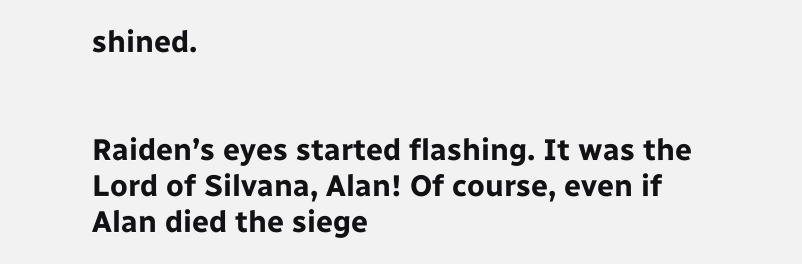shined.


Raiden’s eyes started flashing. It was the Lord of Silvana, Alan! Of course, even if Alan died the siege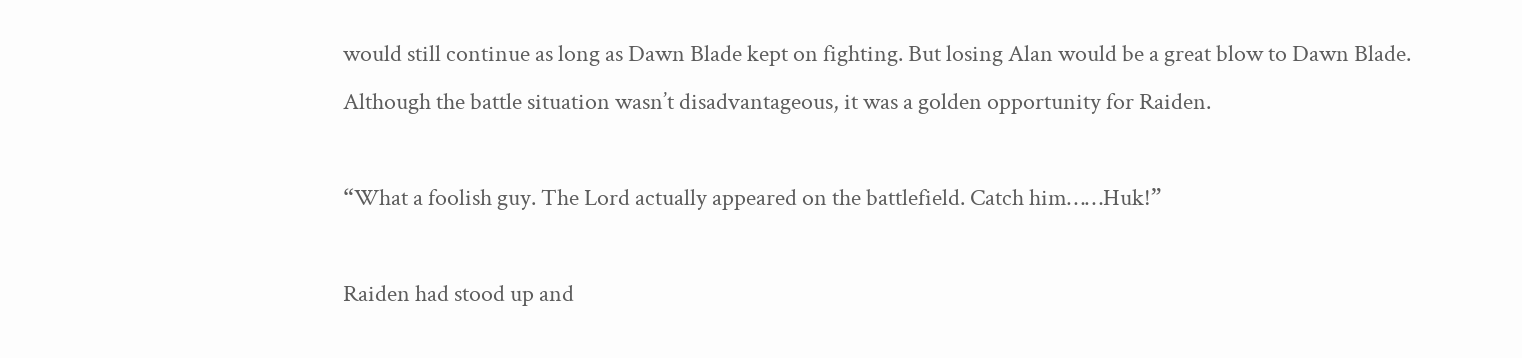would still continue as long as Dawn Blade kept on fighting. But losing Alan would be a great blow to Dawn Blade. Although the battle situation wasn’t disadvantageous, it was a golden opportunity for Raiden.

“What a foolish guy. The Lord actually appeared on the battlefield. Catch him……Huk!”

Raiden had stood up and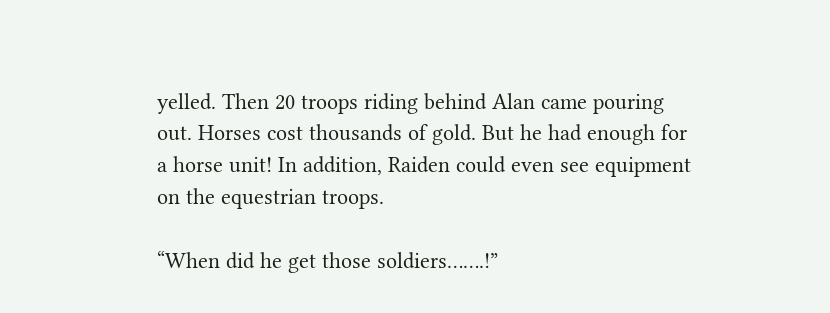yelled. Then 20 troops riding behind Alan came pouring out. Horses cost thousands of gold. But he had enough for a horse unit! In addition, Raiden could even see equipment on the equestrian troops.

“When did he get those soldiers…….!”